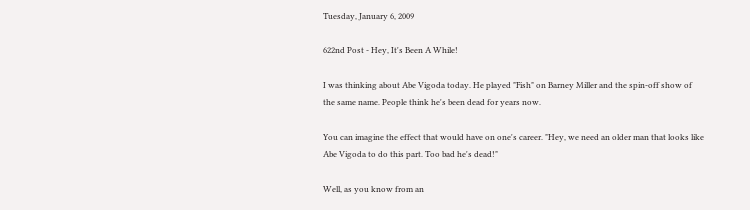Tuesday, January 6, 2009

622nd Post - Hey, It's Been A While!

I was thinking about Abe Vigoda today. He played "Fish" on Barney Miller and the spin-off show of the same name. People think he's been dead for years now.

You can imagine the effect that would have on one's career. "Hey, we need an older man that looks like Abe Vigoda to do this part. Too bad he's dead!"

Well, as you know from an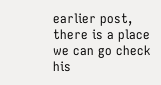earlier post, there is a place we can go check his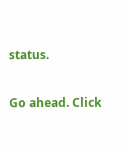status.

Go ahead. Click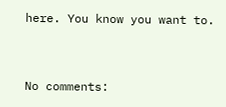here. You know you want to.


No comments: